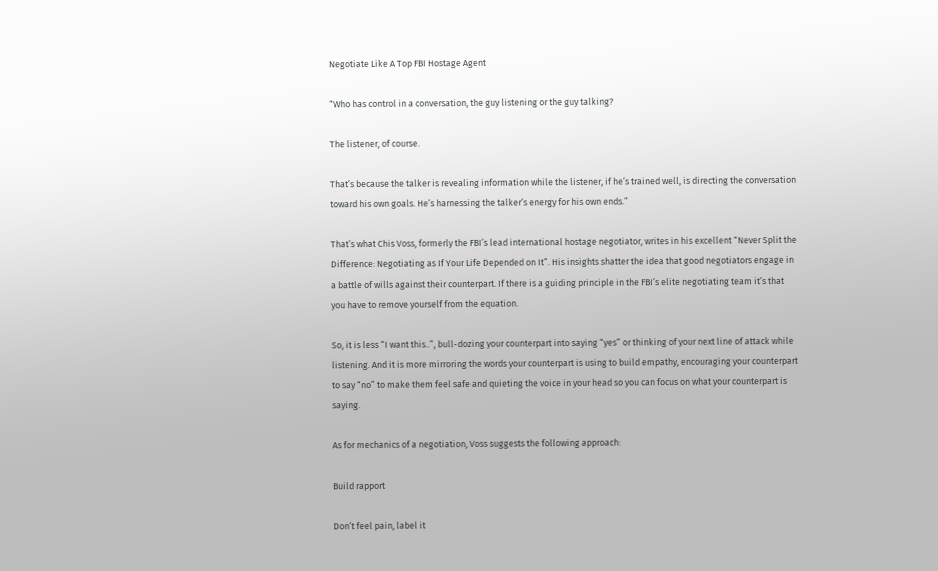Negotiate Like A Top FBI Hostage Agent

“Who has control in a conversation, the guy listening or the guy talking?

The listener, of course.

That’s because the talker is revealing information while the listener, if he’s trained well, is directing the conversation toward his own goals. He’s harnessing the talker’s energy for his own ends.”

That’s what Chis Voss, formerly the FBI’s lead international hostage negotiator, writes in his excellent “Never Split the Difference: Negotiating as If Your Life Depended on It”. His insights shatter the idea that good negotiators engage in a battle of wills against their counterpart. If there is a guiding principle in the FBI’s elite negotiating team it’s that you have to remove yourself from the equation.

So, it is less “I want this..”, bull-dozing your counterpart into saying “yes” or thinking of your next line of attack while listening. And it is more mirroring the words your counterpart is using to build empathy, encouraging your counterpart to say “no” to make them feel safe and quieting the voice in your head so you can focus on what your counterpart is saying.

As for mechanics of a negotiation, Voss suggests the following approach:

Build rapport

Don’t feel pain, label it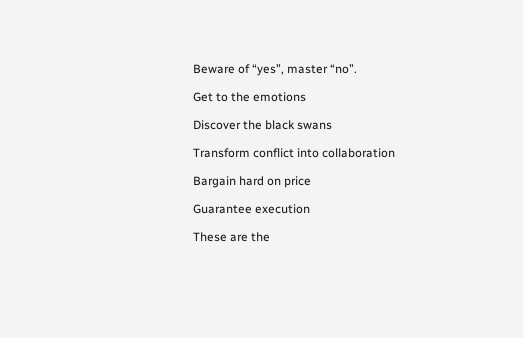Beware of “yes”, master “no”.

Get to the emotions

Discover the black swans

Transform conflict into collaboration

Bargain hard on price

Guarantee execution

These are the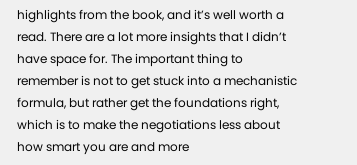highlights from the book, and it’s well worth a read. There are a lot more insights that I didn’t have space for. The important thing to remember is not to get stuck into a mechanistic formula, but rather get the foundations right, which is to make the negotiations less about how smart you are and more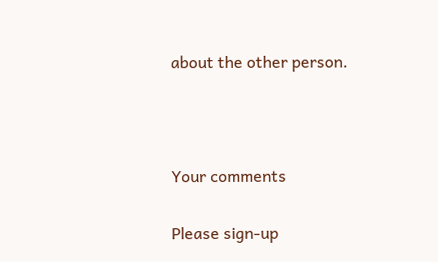about the other person.



Your comments

Please sign-up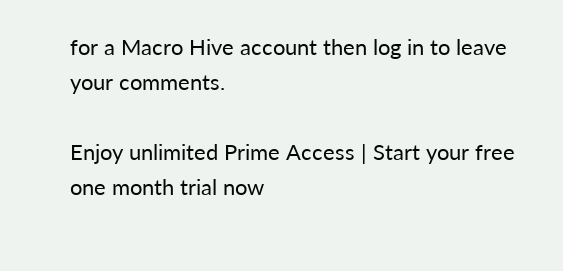for a Macro Hive account then log in to leave your comments.

Enjoy unlimited Prime Access | Start your free one month trial now